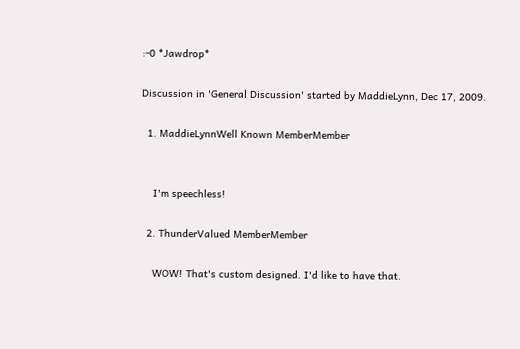:-0 *Jawdrop*

Discussion in 'General Discussion' started by MaddieLynn, Dec 17, 2009.

  1. MaddieLynnWell Known MemberMember


    I'm speechless!

  2. ThunderValued MemberMember

    WOW! That's custom designed. I'd like to have that.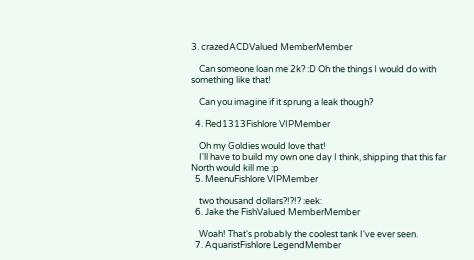3. crazedACDValued MemberMember

    Can someone loan me 2k? :D Oh the things I would do with something like that!

    Can you imagine if it sprung a leak though?

  4. Red1313Fishlore VIPMember

    Oh my Goldies would love that!
    I'll have to build my own one day I think, shipping that this far North would kill me :p
  5. MeenuFishlore VIPMember

    two thousand dollars?!?!? :eek:
  6. Jake the FishValued MemberMember

    Woah! That's probably the coolest tank I've ever seen.
  7. AquaristFishlore LegendMember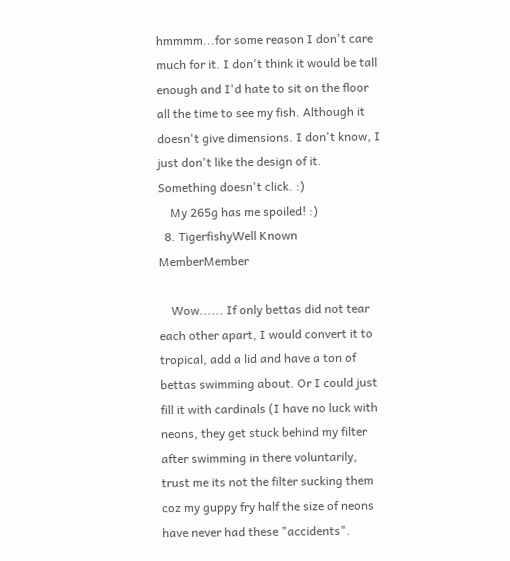hmmmm...for some reason I don't care much for it. I don't think it would be tall enough and I'd hate to sit on the floor all the time to see my fish. Although it doesn't give dimensions. I don't know, I just don't like the design of it. Something doesn't click. :)
    My 265g has me spoiled! :)
  8. TigerfishyWell Known MemberMember

    Wow...... If only bettas did not tear each other apart, I would convert it to tropical, add a lid and have a ton of bettas swimming about. Or I could just fill it with cardinals (I have no luck with neons, they get stuck behind my filter after swimming in there voluntarily, trust me its not the filter sucking them coz my guppy fry half the size of neons have never had these "accidents".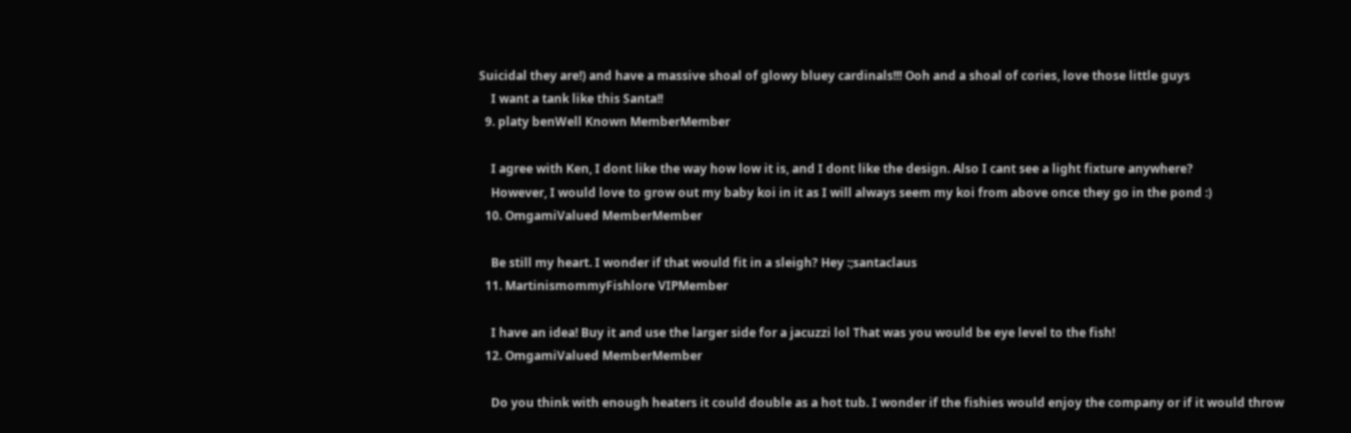Suicidal they are!) and have a massive shoal of glowy bluey cardinals!!! Ooh and a shoal of cories, love those little guys
    I want a tank like this Santa!!
  9. platy benWell Known MemberMember

    I agree with Ken, I dont like the way how low it is, and I dont like the design. Also I cant see a light fixture anywhere?
    However, I would love to grow out my baby koi in it as I will always seem my koi from above once they go in the pond :)
  10. OmgamiValued MemberMember

    Be still my heart. I wonder if that would fit in a sleigh? Hey :;santaclaus
  11. MartinismommyFishlore VIPMember

    I have an idea! Buy it and use the larger side for a jacuzzi lol That was you would be eye level to the fish!
  12. OmgamiValued MemberMember

    Do you think with enough heaters it could double as a hot tub. I wonder if the fishies would enjoy the company or if it would throw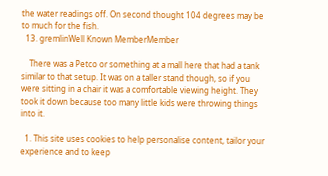the water readings off. On second thought 104 degrees may be to much for the fish.
  13. gremlinWell Known MemberMember

    There was a Petco or something at a mall here that had a tank similar to that setup. It was on a taller stand though, so if you were sitting in a chair it was a comfortable viewing height. They took it down because too many little kids were throwing things into it.

  1. This site uses cookies to help personalise content, tailor your experience and to keep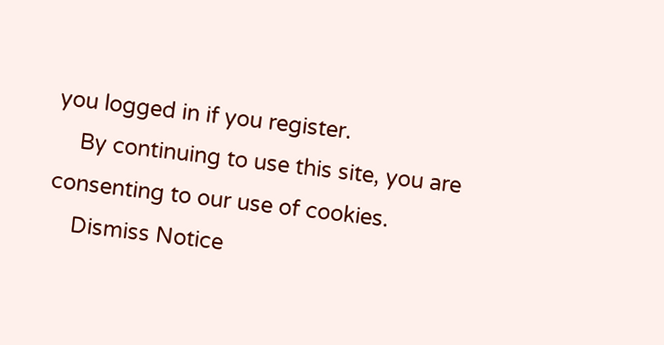you logged in if you register.
    By continuing to use this site, you are consenting to our use of cookies.
    Dismiss Notice